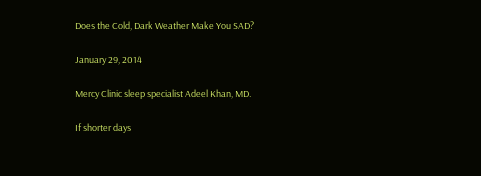Does the Cold, Dark Weather Make You SAD?

January 29, 2014

Mercy Clinic sleep specialist Adeel Khan, MD.

If shorter days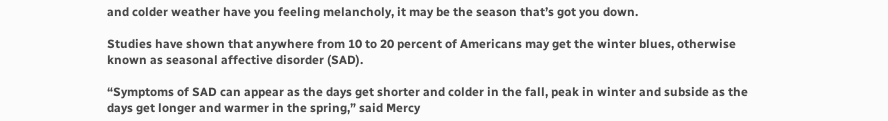and colder weather have you feeling melancholy, it may be the season that’s got you down.

Studies have shown that anywhere from 10 to 20 percent of Americans may get the winter blues, otherwise known as seasonal affective disorder (SAD).

“Symptoms of SAD can appear as the days get shorter and colder in the fall, peak in winter and subside as the days get longer and warmer in the spring,” said Mercy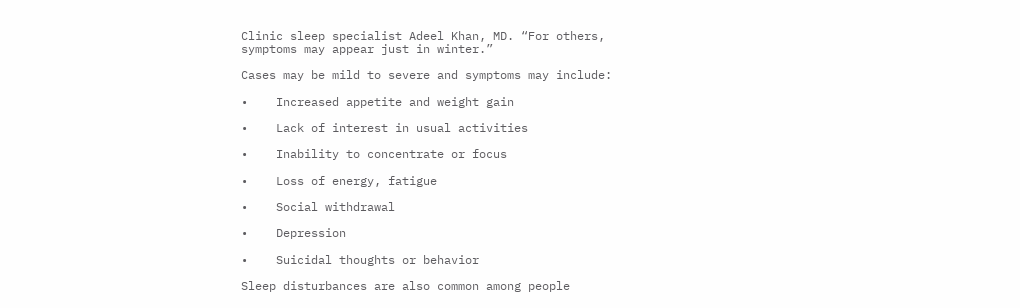Clinic sleep specialist Adeel Khan, MD. “For others, symptoms may appear just in winter.”

Cases may be mild to severe and symptoms may include:

•    Increased appetite and weight gain

•    Lack of interest in usual activities

•    Inability to concentrate or focus

•    Loss of energy, fatigue

•    Social withdrawal

•    Depression

•    Suicidal thoughts or behavior

Sleep disturbances are also common among people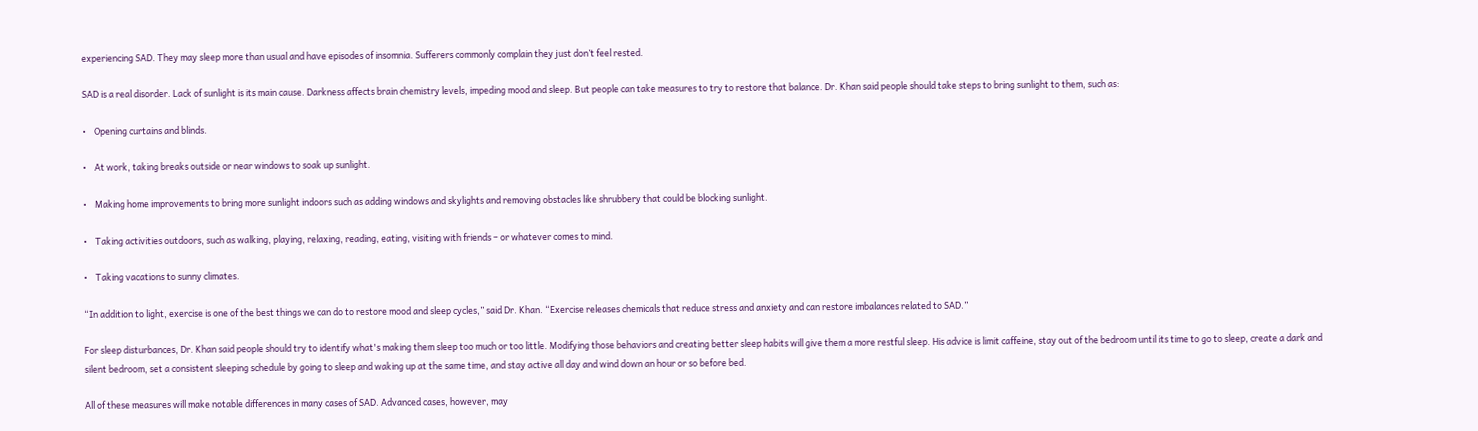experiencing SAD. They may sleep more than usual and have episodes of insomnia. Sufferers commonly complain they just don’t feel rested.

SAD is a real disorder. Lack of sunlight is its main cause. Darkness affects brain chemistry levels, impeding mood and sleep. But people can take measures to try to restore that balance. Dr. Khan said people should take steps to bring sunlight to them, such as:

•    Opening curtains and blinds.

•    At work, taking breaks outside or near windows to soak up sunlight.

•    Making home improvements to bring more sunlight indoors such as adding windows and skylights and removing obstacles like shrubbery that could be blocking sunlight.

•    Taking activities outdoors, such as walking, playing, relaxing, reading, eating, visiting with friends – or whatever comes to mind.

•    Taking vacations to sunny climates.

“In addition to light, exercise is one of the best things we can do to restore mood and sleep cycles,” said Dr. Khan. “Exercise releases chemicals that reduce stress and anxiety and can restore imbalances related to SAD.”

For sleep disturbances, Dr. Khan said people should try to identify what's making them sleep too much or too little. Modifying those behaviors and creating better sleep habits will give them a more restful sleep. His advice is limit caffeine, stay out of the bedroom until its time to go to sleep, create a dark and silent bedroom, set a consistent sleeping schedule by going to sleep and waking up at the same time, and stay active all day and wind down an hour or so before bed.

All of these measures will make notable differences in many cases of SAD. Advanced cases, however, may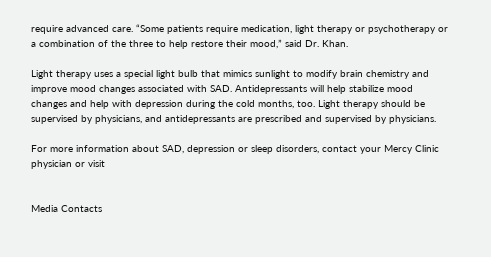require advanced care. “Some patients require medication, light therapy or psychotherapy or a combination of the three to help restore their mood,” said Dr. Khan.

Light therapy uses a special light bulb that mimics sunlight to modify brain chemistry and improve mood changes associated with SAD. Antidepressants will help stabilize mood changes and help with depression during the cold months, too. Light therapy should be supervised by physicians, and antidepressants are prescribed and supervised by physicians.

For more information about SAD, depression or sleep disorders, contact your Mercy Clinic physician or visit


Media Contacts